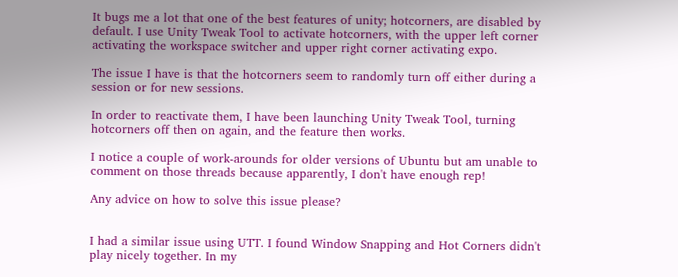It bugs me a lot that one of the best features of unity; hotcorners, are disabled by default. I use Unity Tweak Tool to activate hotcorners, with the upper left corner activating the workspace switcher and upper right corner activating expo.

The issue I have is that the hotcorners seem to randomly turn off either during a session or for new sessions.

In order to reactivate them, I have been launching Unity Tweak Tool, turning hotcorners off then on again, and the feature then works.

I notice a couple of work-arounds for older versions of Ubuntu but am unable to comment on those threads because apparently, I don't have enough rep!

Any advice on how to solve this issue please?


I had a similar issue using UTT. I found Window Snapping and Hot Corners didn't play nicely together. In my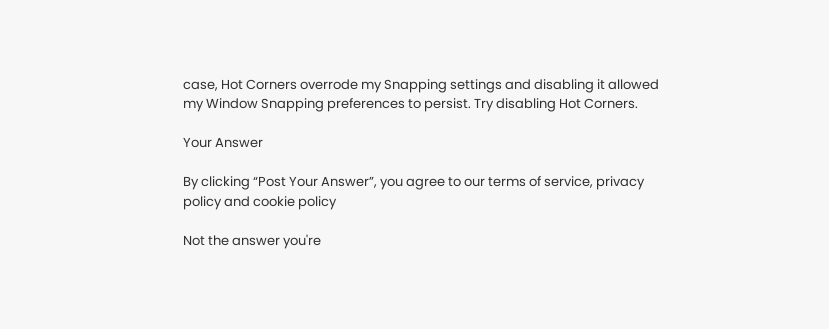case, Hot Corners overrode my Snapping settings and disabling it allowed my Window Snapping preferences to persist. Try disabling Hot Corners.

Your Answer

By clicking “Post Your Answer”, you agree to our terms of service, privacy policy and cookie policy

Not the answer you're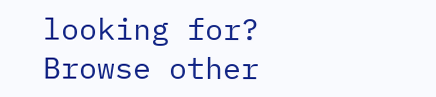looking for? Browse other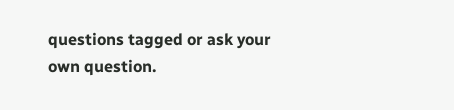questions tagged or ask your own question.